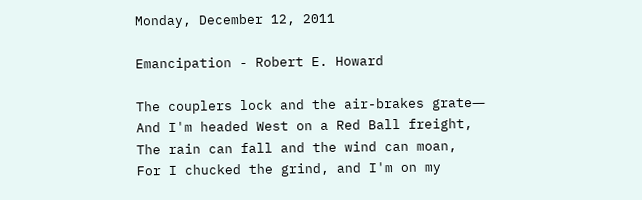Monday, December 12, 2011

Emancipation - Robert E. Howard

The couplers lock and the air-brakes grate―
And I'm headed West on a Red Ball freight,
The rain can fall and the wind can moan,
For I chucked the grind, and I'm on my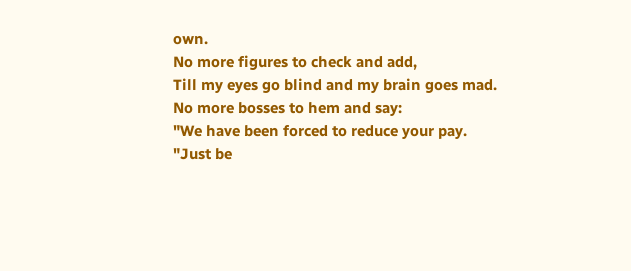own.
No more figures to check and add,
Till my eyes go blind and my brain goes mad.
No more bosses to hem and say:
"We have been forced to reduce your pay.
"Just be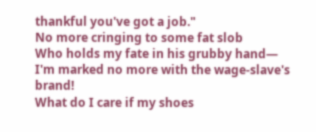thankful you've got a job."
No more cringing to some fat slob
Who holds my fate in his grubby hand―
I'm marked no more with the wage-slave's brand!
What do I care if my shoes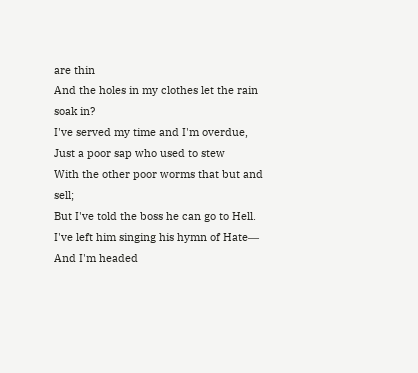are thin
And the holes in my clothes let the rain soak in?
I've served my time and I'm overdue,
Just a poor sap who used to stew
With the other poor worms that but and sell;
But I've told the boss he can go to Hell.
I've left him singing his hymn of Hate―
And I'm headed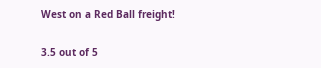West on a Red Ball freight!

3.5 out of 5